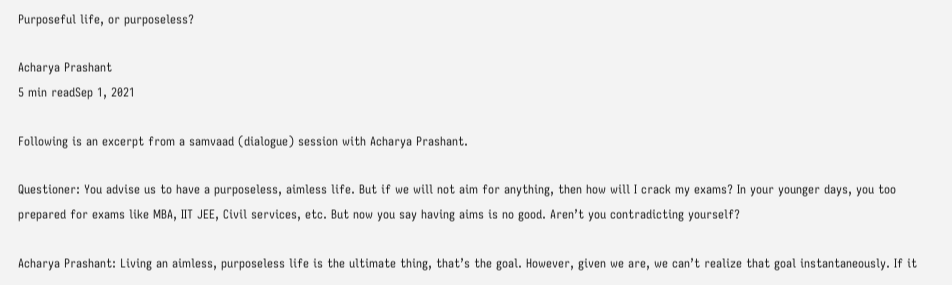Purposeful life, or purposeless?

Acharya Prashant
5 min readSep 1, 2021

Following is an excerpt from a samvaad (dialogue) session with Acharya Prashant.

Questioner: You advise us to have a purposeless, aimless life. But if we will not aim for anything, then how will I crack my exams? In your younger days, you too prepared for exams like MBA, IIT JEE, Civil services, etc. But now you say having aims is no good. Aren’t you contradicting yourself?

Acharya Prashant: Living an aimless, purposeless life is the ultimate thing, that’s the goal. However, given we are, we can’t realize that goal instantaneously. If it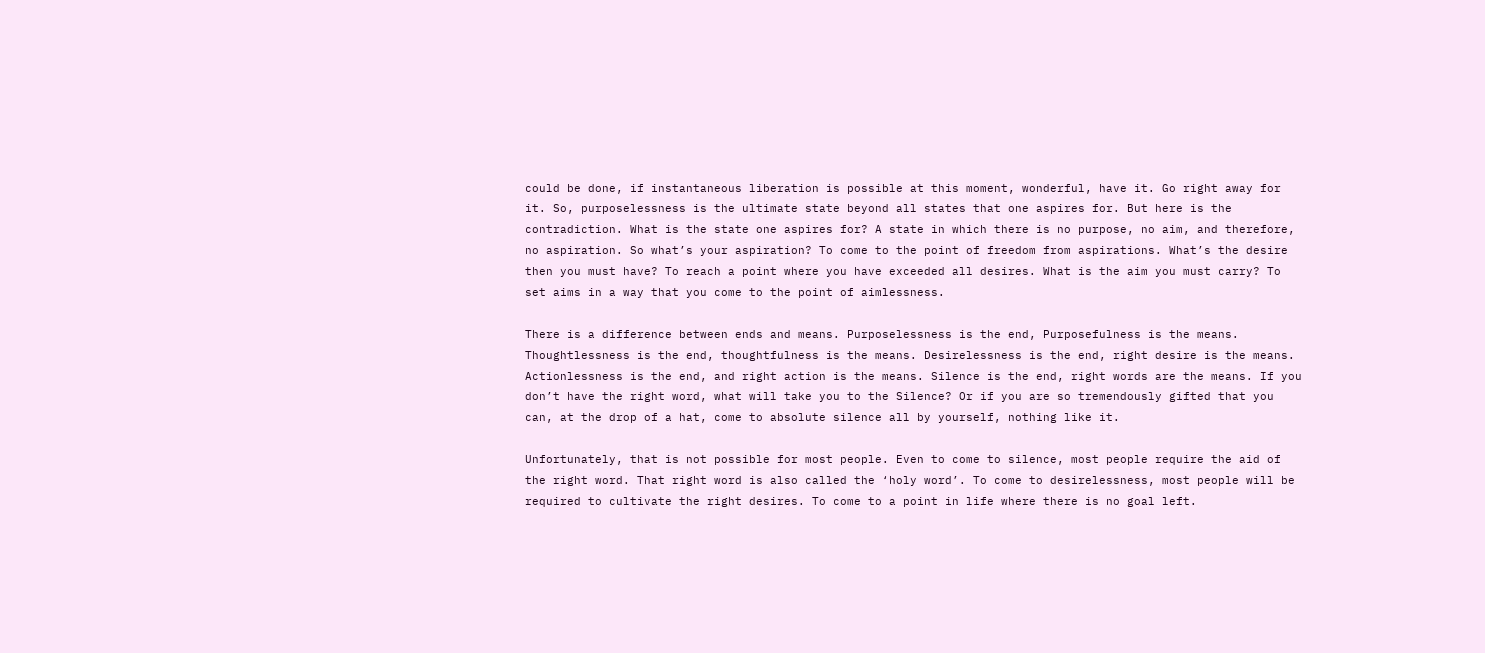could be done, if instantaneous liberation is possible at this moment, wonderful, have it. Go right away for it. So, purposelessness is the ultimate state beyond all states that one aspires for. But here is the contradiction. What is the state one aspires for? A state in which there is no purpose, no aim, and therefore, no aspiration. So what’s your aspiration? To come to the point of freedom from aspirations. What’s the desire then you must have? To reach a point where you have exceeded all desires. What is the aim you must carry? To set aims in a way that you come to the point of aimlessness.

There is a difference between ends and means. Purposelessness is the end, Purposefulness is the means. Thoughtlessness is the end, thoughtfulness is the means. Desirelessness is the end, right desire is the means. Actionlessness is the end, and right action is the means. Silence is the end, right words are the means. If you don’t have the right word, what will take you to the Silence? Or if you are so tremendously gifted that you can, at the drop of a hat, come to absolute silence all by yourself, nothing like it.

Unfortunately, that is not possible for most people. Even to come to silence, most people require the aid of the right word. That right word is also called the ‘holy word’. To come to desirelessness, most people will be required to cultivate the right desires. To come to a point in life where there is no goal left.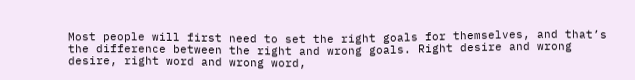Most people will first need to set the right goals for themselves, and that’s the difference between the right and wrong goals. Right desire and wrong desire, right word and wrong word,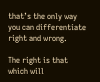that’s the only way you can differentiate right and wrong.

The right is that which will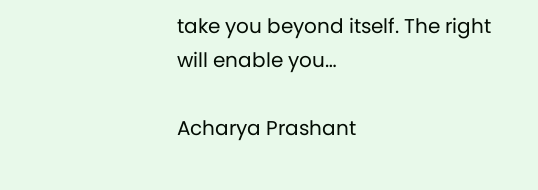take you beyond itself. The right will enable you…

Acharya Prashant